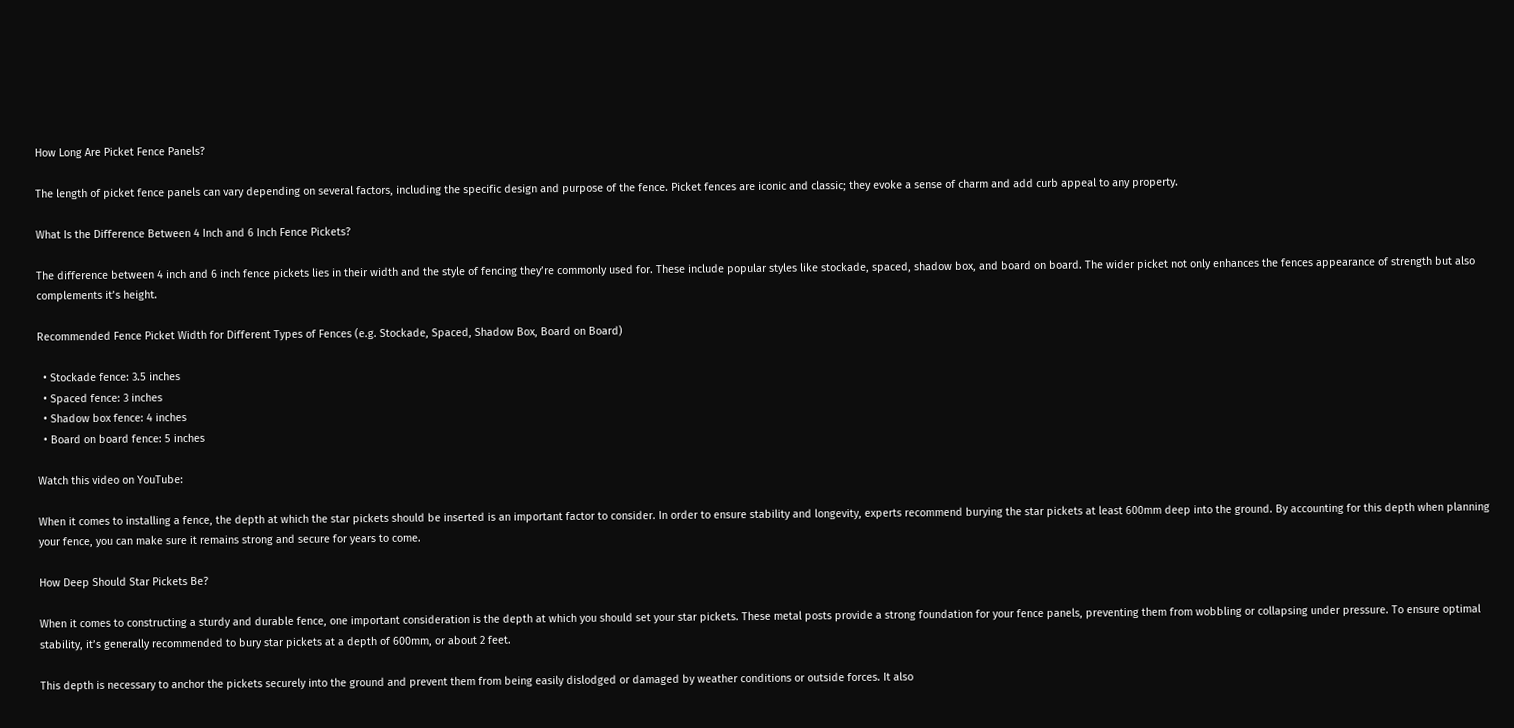How Long Are Picket Fence Panels?

The length of picket fence panels can vary depending on several factors, including the specific design and purpose of the fence. Picket fences are iconic and classic; they evoke a sense of charm and add curb appeal to any property.

What Is the Difference Between 4 Inch and 6 Inch Fence Pickets?

The difference between 4 inch and 6 inch fence pickets lies in their width and the style of fencing they’re commonly used for. These include popular styles like stockade, spaced, shadow box, and board on board. The wider picket not only enhances the fences appearance of strength but also complements it’s height.

Recommended Fence Picket Width for Different Types of Fences (e.g. Stockade, Spaced, Shadow Box, Board on Board)

  • Stockade fence: 3.5 inches
  • Spaced fence: 3 inches
  • Shadow box fence: 4 inches
  • Board on board fence: 5 inches

Watch this video on YouTube:

When it comes to installing a fence, the depth at which the star pickets should be inserted is an important factor to consider. In order to ensure stability and longevity, experts recommend burying the star pickets at least 600mm deep into the ground. By accounting for this depth when planning your fence, you can make sure it remains strong and secure for years to come.

How Deep Should Star Pickets Be?

When it comes to constructing a sturdy and durable fence, one important consideration is the depth at which you should set your star pickets. These metal posts provide a strong foundation for your fence panels, preventing them from wobbling or collapsing under pressure. To ensure optimal stability, it’s generally recommended to bury star pickets at a depth of 600mm, or about 2 feet.

This depth is necessary to anchor the pickets securely into the ground and prevent them from being easily dislodged or damaged by weather conditions or outside forces. It also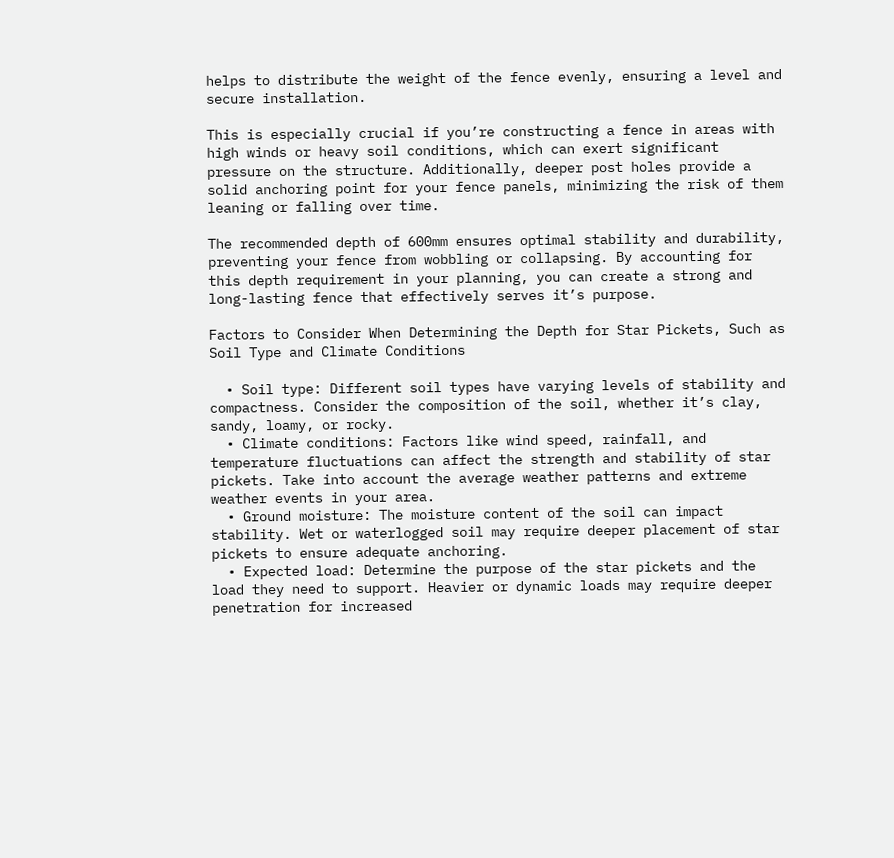helps to distribute the weight of the fence evenly, ensuring a level and secure installation.

This is especially crucial if you’re constructing a fence in areas with high winds or heavy soil conditions, which can exert significant pressure on the structure. Additionally, deeper post holes provide a solid anchoring point for your fence panels, minimizing the risk of them leaning or falling over time.

The recommended depth of 600mm ensures optimal stability and durability, preventing your fence from wobbling or collapsing. By accounting for this depth requirement in your planning, you can create a strong and long-lasting fence that effectively serves it’s purpose.

Factors to Consider When Determining the Depth for Star Pickets, Such as Soil Type and Climate Conditions

  • Soil type: Different soil types have varying levels of stability and compactness. Consider the composition of the soil, whether it’s clay, sandy, loamy, or rocky.
  • Climate conditions: Factors like wind speed, rainfall, and temperature fluctuations can affect the strength and stability of star pickets. Take into account the average weather patterns and extreme weather events in your area.
  • Ground moisture: The moisture content of the soil can impact stability. Wet or waterlogged soil may require deeper placement of star pickets to ensure adequate anchoring.
  • Expected load: Determine the purpose of the star pickets and the load they need to support. Heavier or dynamic loads may require deeper penetration for increased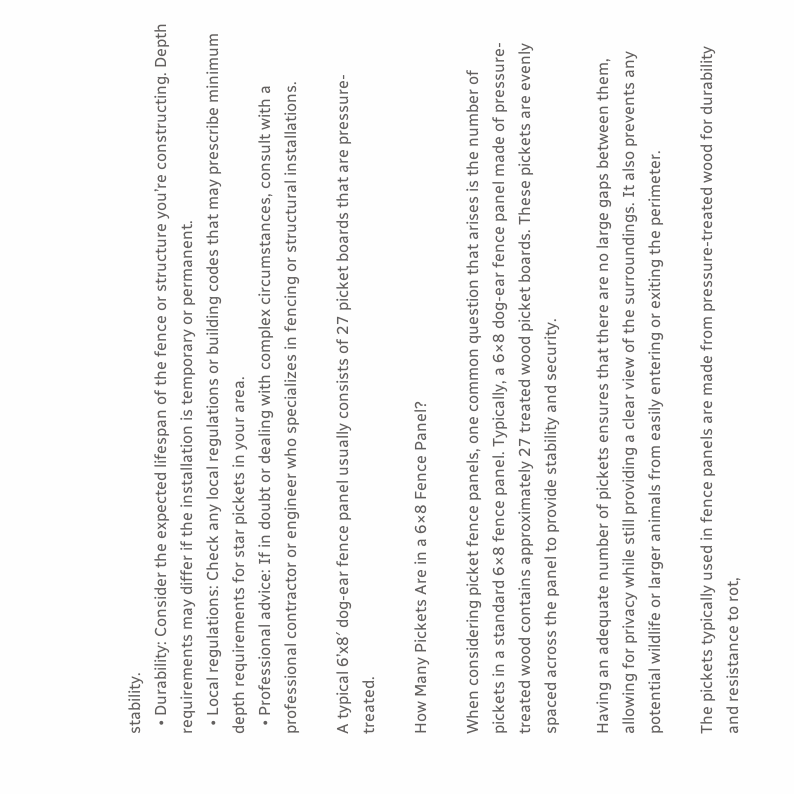stability.
  • Durability: Consider the expected lifespan of the fence or structure you’re constructing. Depth requirements may differ if the installation is temporary or permanent.
  • Local regulations: Check any local regulations or building codes that may prescribe minimum depth requirements for star pickets in your area.
  • Professional advice: If in doubt or dealing with complex circumstances, consult with a professional contractor or engineer who specializes in fencing or structural installations.

A typical 6’x8′ dog-ear fence panel usually consists of 27 picket boards that are pressure-treated.

How Many Pickets Are in a 6×8 Fence Panel?

When considering picket fence panels, one common question that arises is the number of pickets in a standard 6×8 fence panel. Typically, a 6×8 dog-ear fence panel made of pressure-treated wood contains approximately 27 treated wood picket boards. These pickets are evenly spaced across the panel to provide stability and security.

Having an adequate number of pickets ensures that there are no large gaps between them, allowing for privacy while still providing a clear view of the surroundings. It also prevents any potential wildlife or larger animals from easily entering or exiting the perimeter.

The pickets typically used in fence panels are made from pressure-treated wood for durability and resistance to rot,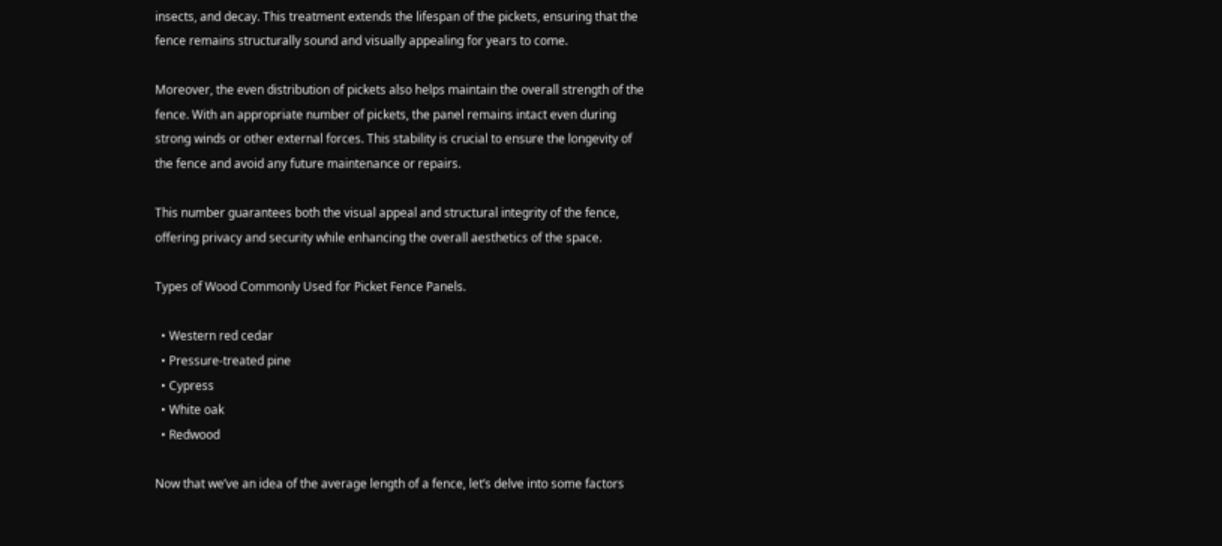insects, and decay. This treatment extends the lifespan of the pickets, ensuring that the fence remains structurally sound and visually appealing for years to come.

Moreover, the even distribution of pickets also helps maintain the overall strength of the fence. With an appropriate number of pickets, the panel remains intact even during strong winds or other external forces. This stability is crucial to ensure the longevity of the fence and avoid any future maintenance or repairs.

This number guarantees both the visual appeal and structural integrity of the fence, offering privacy and security while enhancing the overall aesthetics of the space.

Types of Wood Commonly Used for Picket Fence Panels.

  • Western red cedar
  • Pressure-treated pine
  • Cypress
  • White oak
  • Redwood

Now that we’ve an idea of the average length of a fence, let’s delve into some factors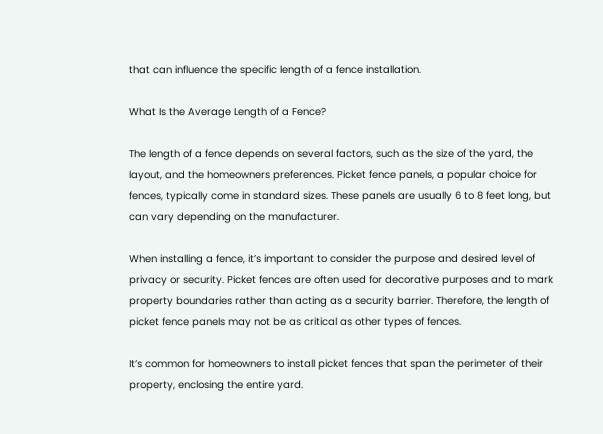that can influence the specific length of a fence installation.

What Is the Average Length of a Fence?

The length of a fence depends on several factors, such as the size of the yard, the layout, and the homeowners preferences. Picket fence panels, a popular choice for fences, typically come in standard sizes. These panels are usually 6 to 8 feet long, but can vary depending on the manufacturer.

When installing a fence, it’s important to consider the purpose and desired level of privacy or security. Picket fences are often used for decorative purposes and to mark property boundaries rather than acting as a security barrier. Therefore, the length of picket fence panels may not be as critical as other types of fences.

It’s common for homeowners to install picket fences that span the perimeter of their property, enclosing the entire yard.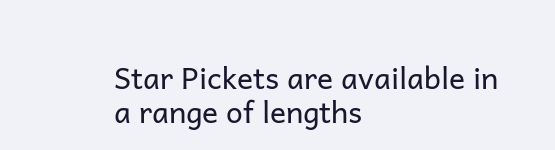Star Pickets are available in a range of lengths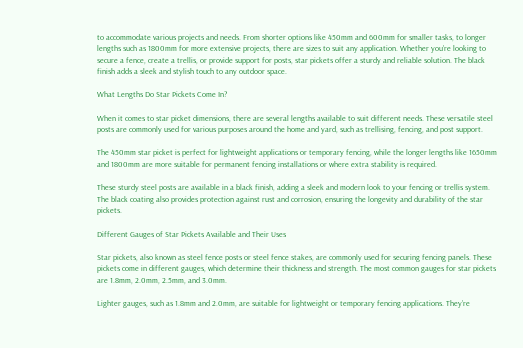to accommodate various projects and needs. From shorter options like 450mm and 600mm for smaller tasks, to longer lengths such as 1800mm for more extensive projects, there are sizes to suit any application. Whether you’re looking to secure a fence, create a trellis, or provide support for posts, star pickets offer a sturdy and reliable solution. The black finish adds a sleek and stylish touch to any outdoor space.

What Lengths Do Star Pickets Come In?

When it comes to star picket dimensions, there are several lengths available to suit different needs. These versatile steel posts are commonly used for various purposes around the home and yard, such as trellising, fencing, and post support.

The 450mm star picket is perfect for lightweight applications or temporary fencing, while the longer lengths like 1650mm and 1800mm are more suitable for permanent fencing installations or where extra stability is required.

These sturdy steel posts are available in a black finish, adding a sleek and modern look to your fencing or trellis system. The black coating also provides protection against rust and corrosion, ensuring the longevity and durability of the star pickets.

Different Gauges of Star Pickets Available and Their Uses

Star pickets, also known as steel fence posts or steel fence stakes, are commonly used for securing fencing panels. These pickets come in different gauges, which determine their thickness and strength. The most common gauges for star pickets are 1.8mm, 2.0mm, 2.5mm, and 3.0mm.

Lighter gauges, such as 1.8mm and 2.0mm, are suitable for lightweight or temporary fencing applications. They’re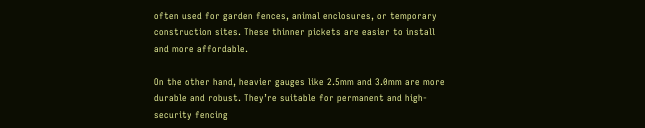often used for garden fences, animal enclosures, or temporary construction sites. These thinner pickets are easier to install and more affordable.

On the other hand, heavier gauges like 2.5mm and 3.0mm are more durable and robust. They’re suitable for permanent and high-security fencing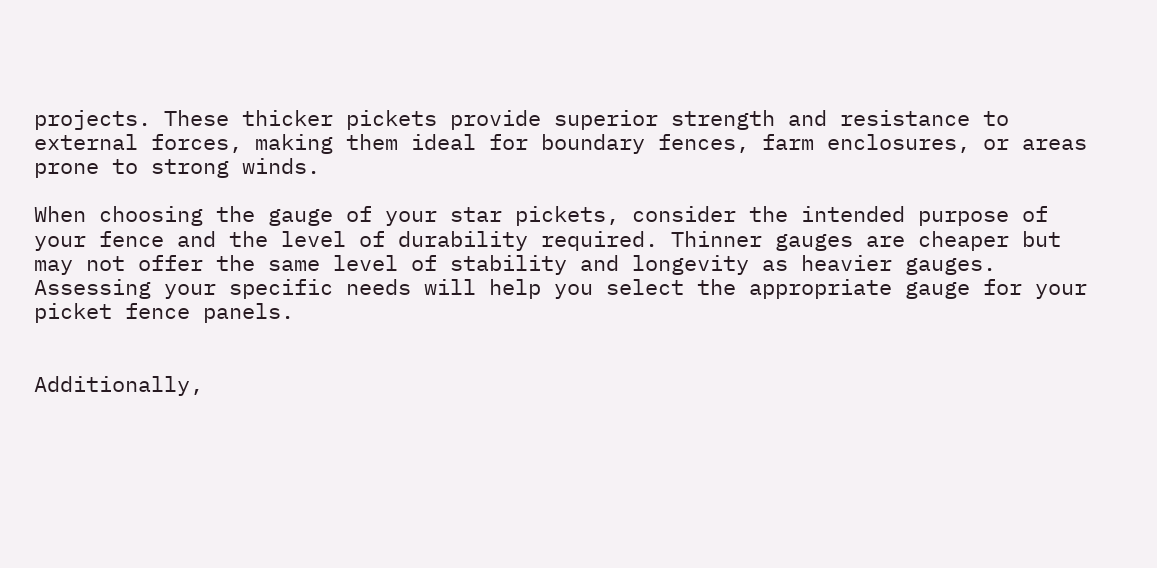projects. These thicker pickets provide superior strength and resistance to external forces, making them ideal for boundary fences, farm enclosures, or areas prone to strong winds.

When choosing the gauge of your star pickets, consider the intended purpose of your fence and the level of durability required. Thinner gauges are cheaper but may not offer the same level of stability and longevity as heavier gauges. Assessing your specific needs will help you select the appropriate gauge for your picket fence panels.


Additionally,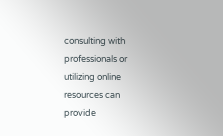consulting with professionals or utilizing online resources can provide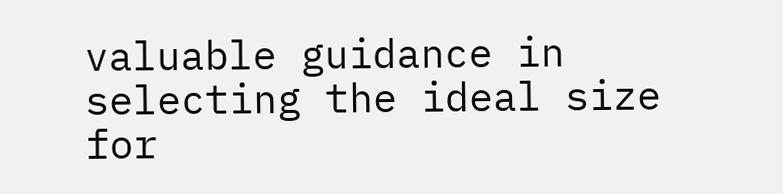valuable guidance in selecting the ideal size for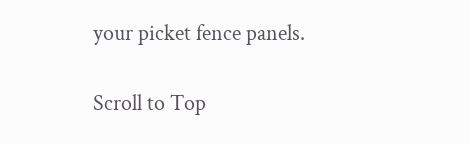your picket fence panels.

Scroll to Top